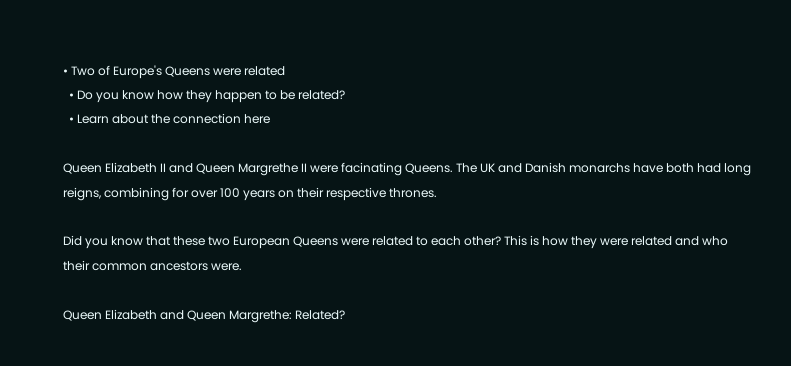• Two of Europe's Queens were related
  • Do you know how they happen to be related?
  • Learn about the connection here

Queen Elizabeth II and Queen Margrethe II were facinating Queens. The UK and Danish monarchs have both had long reigns, combining for over 100 years on their respective thrones.

Did you know that these two European Queens were related to each other? This is how they were related and who their common ancestors were.

Queen Elizabeth and Queen Margrethe: Related?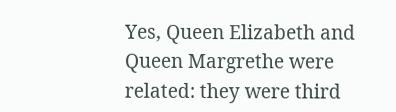Yes, Queen Elizabeth and Queen Margrethe were related: they were third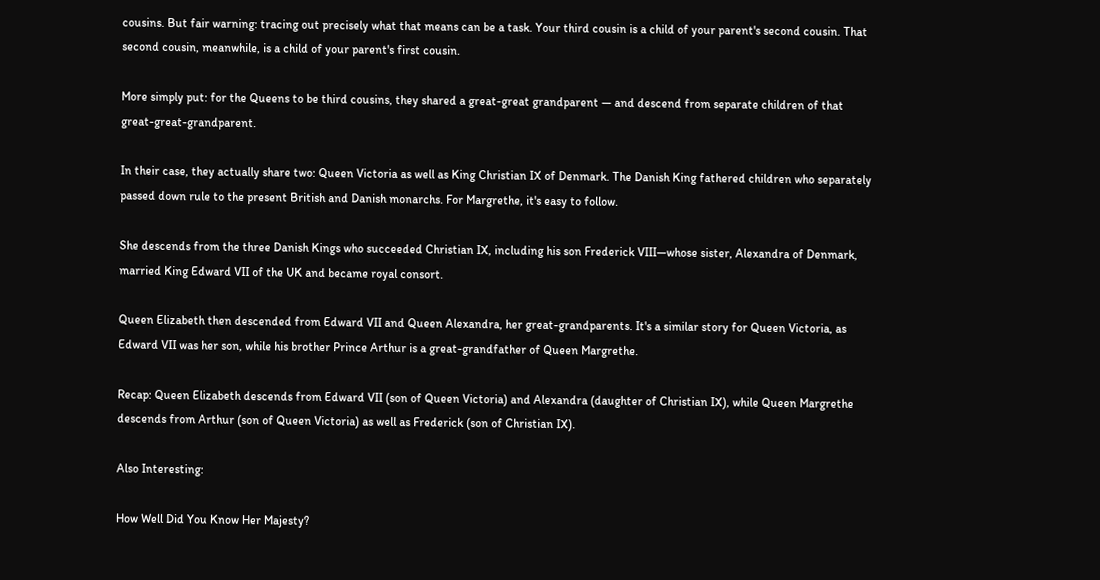cousins. But fair warning: tracing out precisely what that means can be a task. Your third cousin is a child of your parent's second cousin. That second cousin, meanwhile, is a child of your parent's first cousin.

More simply put: for the Queens to be third cousins, they shared a great-great grandparent — and descend from separate children of that great-great-grandparent.

In their case, they actually share two: Queen Victoria as well as King Christian IX of Denmark. The Danish King fathered children who separately passed down rule to the present British and Danish monarchs. For Margrethe, it's easy to follow.

She descends from the three Danish Kings who succeeded Christian IX, including his son Frederick VIII—whose sister, Alexandra of Denmark, married King Edward VII of the UK and became royal consort.

Queen Elizabeth then descended from Edward VII and Queen Alexandra, her great-grandparents. It's a similar story for Queen Victoria, as Edward VII was her son, while his brother Prince Arthur is a great-grandfather of Queen Margrethe.

Recap: Queen Elizabeth descends from Edward VII (son of Queen Victoria) and Alexandra (daughter of Christian IX), while Queen Margrethe descends from Arthur (son of Queen Victoria) as well as Frederick (son of Christian IX).

Also Interesting:

How Well Did You Know Her Majesty?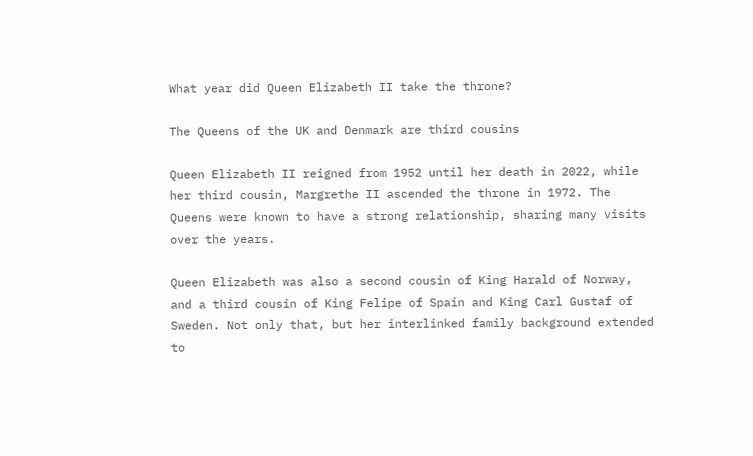What year did Queen Elizabeth II take the throne?

The Queens of the UK and Denmark are third cousins

Queen Elizabeth II reigned from 1952 until her death in 2022, while her third cousin, Margrethe II ascended the throne in 1972. The Queens were known to have a strong relationship, sharing many visits over the years.

Queen Elizabeth was also a second cousin of King Harald of Norway, and a third cousin of King Felipe of Spain and King Carl Gustaf of Sweden. Not only that, but her interlinked family background extended to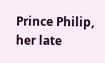Prince Philip, her late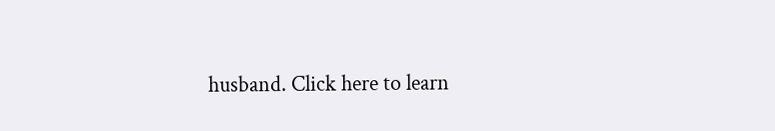husband. Click here to learn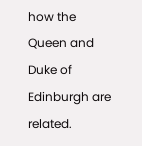how the Queen and Duke of Edinburgh are related.